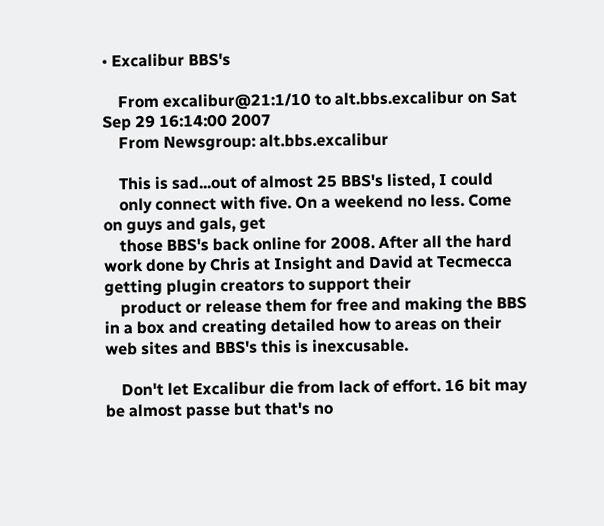• Excalibur BBS's

    From excalibur@21:1/10 to alt.bbs.excalibur on Sat Sep 29 16:14:00 2007
    From Newsgroup: alt.bbs.excalibur

    This is sad...out of almost 25 BBS's listed, I could
    only connect with five. On a weekend no less. Come on guys and gals, get
    those BBS's back online for 2008. After all the hard work done by Chris at Insight and David at Tecmecca getting plugin creators to support their
    product or release them for free and making the BBS in a box and creating detailed how to areas on their web sites and BBS's this is inexcusable.

    Don't let Excalibur die from lack of effort. 16 bit may be almost passe but that's no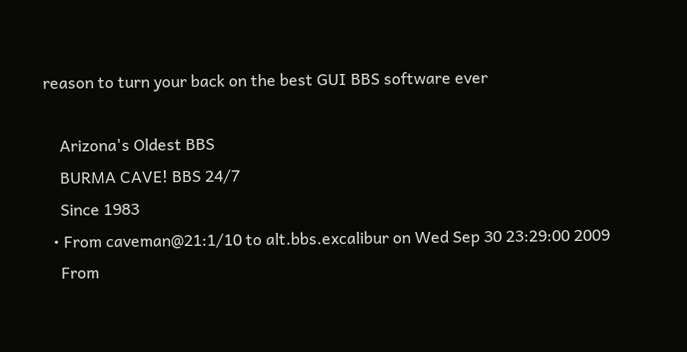reason to turn your back on the best GUI BBS software ever

    Arizona's Oldest BBS
    BURMA CAVE! BBS 24/7
    Since 1983
  • From caveman@21:1/10 to alt.bbs.excalibur on Wed Sep 30 23:29:00 2009
    From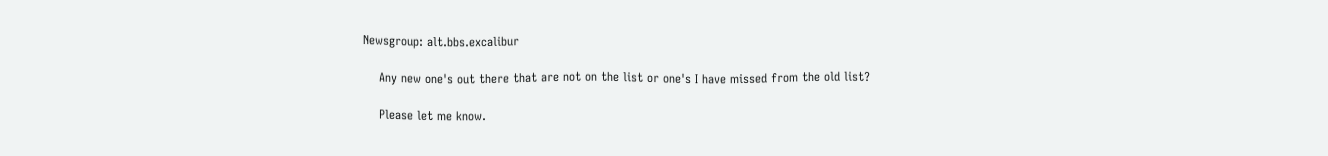Newsgroup: alt.bbs.excalibur

    Any new one's out there that are not on the list or one's I have missed from the old list?

    Please let me know.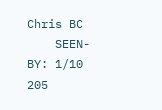Chris BC
    SEEN-BY: 1/10 205